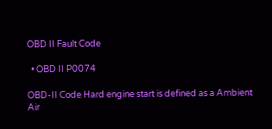OBD II Fault Code

  • OBD II P0074

OBD-II Code Hard engine start is defined as a Ambient Air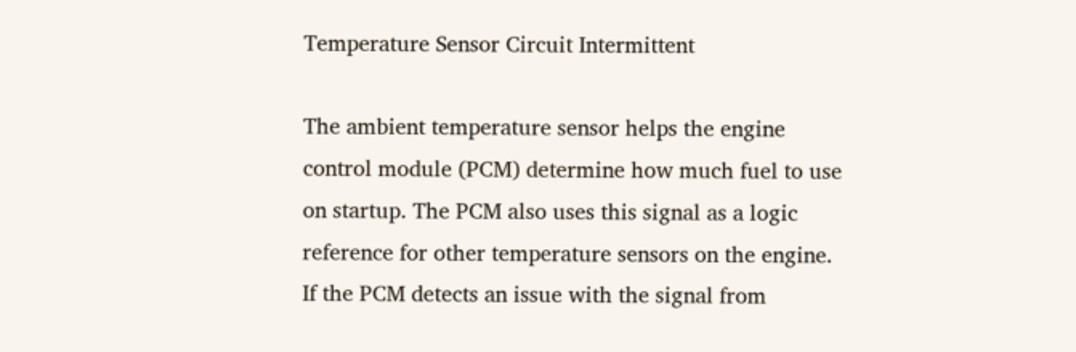Temperature Sensor Circuit Intermittent

The ambient temperature sensor helps the engine control module (PCM) determine how much fuel to use on startup. The PCM also uses this signal as a logic reference for other temperature sensors on the engine. If the PCM detects an issue with the signal from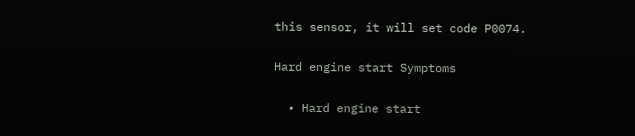this sensor, it will set code P0074.

Hard engine start Symptoms

  • Hard engine start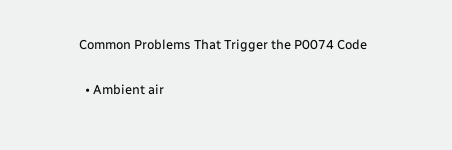Common Problems That Trigger the P0074 Code

  • Ambient air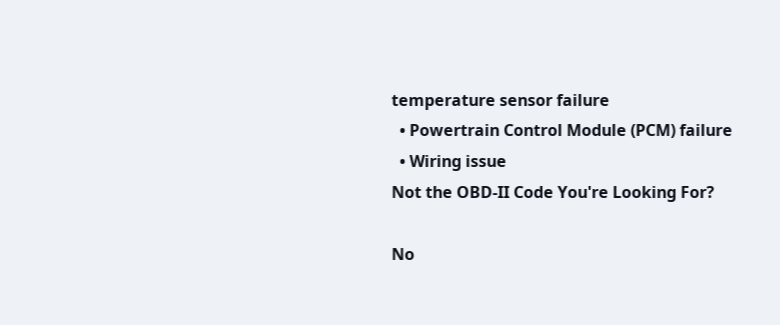temperature sensor failure
  • Powertrain Control Module (PCM) failure
  • Wiring issue
Not the OBD-II Code You're Looking For?

No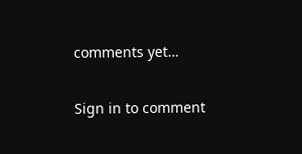comments yet…

Sign in to comment